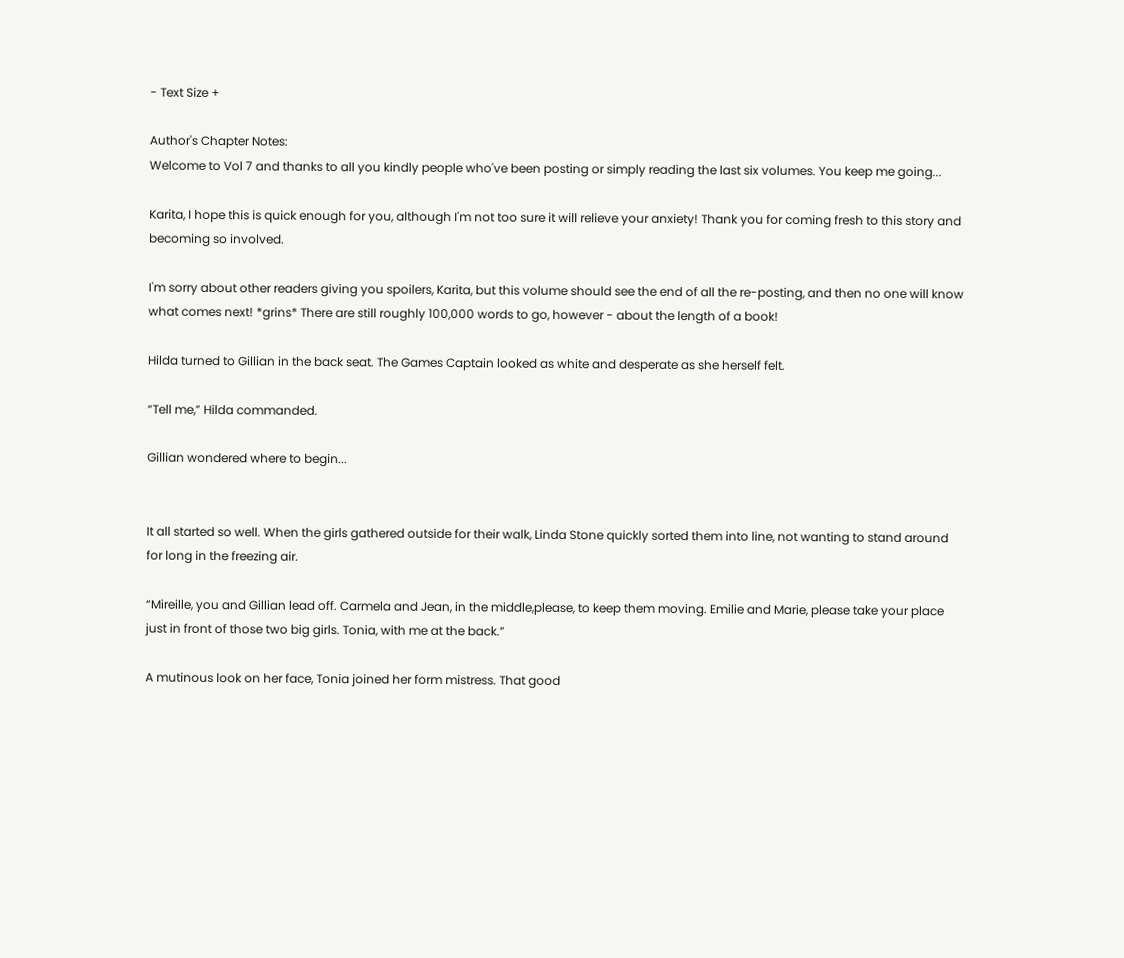- Text Size +

Author's Chapter Notes:
Welcome to Vol 7 and thanks to all you kindly people who've been posting or simply reading the last six volumes. You keep me going...

Karita, I hope this is quick enough for you, although I'm not too sure it will relieve your anxiety! Thank you for coming fresh to this story and becoming so involved.

I'm sorry about other readers giving you spoilers, Karita, but this volume should see the end of all the re-posting, and then no one will know what comes next! *grins* There are still roughly 100,000 words to go, however - about the length of a book!

Hilda turned to Gillian in the back seat. The Games Captain looked as white and desperate as she herself felt.

“Tell me,” Hilda commanded.

Gillian wondered where to begin...


It all started so well. When the girls gathered outside for their walk, Linda Stone quickly sorted them into line, not wanting to stand around for long in the freezing air.

“Mireille, you and Gillian lead off. Carmela and Jean, in the middle,please, to keep them moving. Emilie and Marie, please take your place just in front of those two big girls. Tonia, with me at the back.”

A mutinous look on her face, Tonia joined her form mistress. That good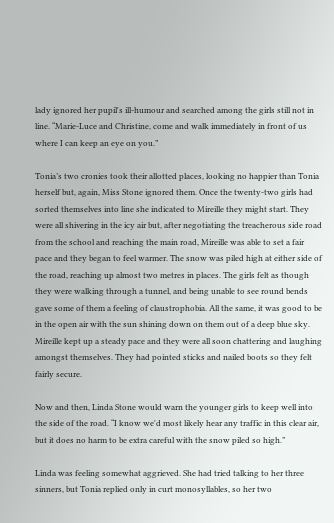lady ignored her pupil's ill-humour and searched among the girls still not in line. “Marie-Luce and Christine, come and walk immediately in front of us where I can keep an eye on you.”

Tonia’s two cronies took their allotted places, looking no happier than Tonia herself but, again, Miss Stone ignored them. Once the twenty-two girls had sorted themselves into line she indicated to Mireille they might start. They were all shivering in the icy air but, after negotiating the treacherous side road from the school and reaching the main road, Mireille was able to set a fair pace and they began to feel warmer. The snow was piled high at either side of the road, reaching up almost two metres in places. The girls felt as though they were walking through a tunnel, and being unable to see round bends gave some of them a feeling of claustrophobia. All the same, it was good to be in the open air with the sun shining down on them out of a deep blue sky. Mireille kept up a steady pace and they were all soon chattering and laughing amongst themselves. They had pointed sticks and nailed boots so they felt fairly secure.

Now and then, Linda Stone would warn the younger girls to keep well into the side of the road. “I know we'd most likely hear any traffic in this clear air, but it does no harm to be extra careful with the snow piled so high.”

Linda was feeling somewhat aggrieved. She had tried talking to her three sinners, but Tonia replied only in curt monosyllables, so her two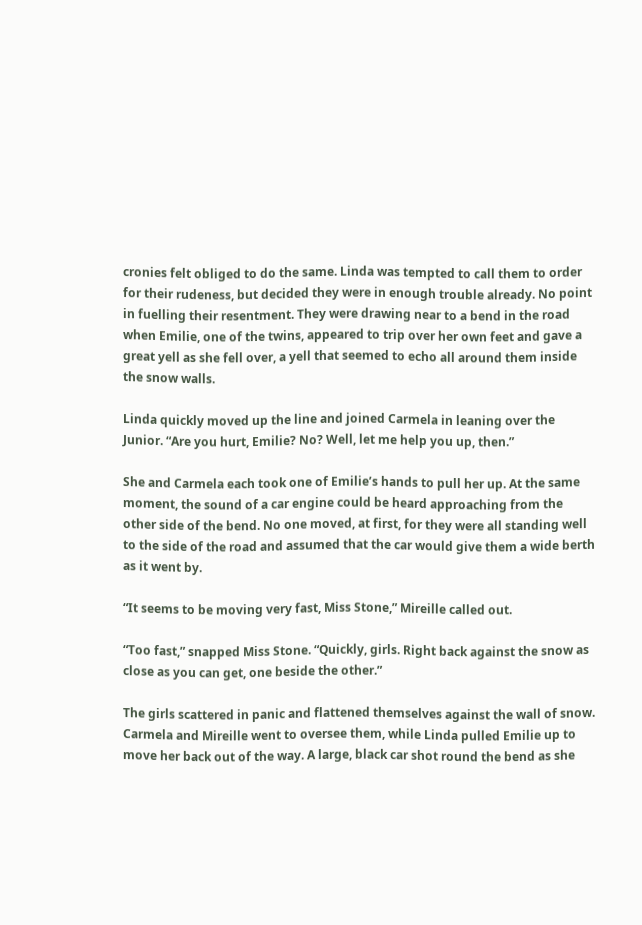cronies felt obliged to do the same. Linda was tempted to call them to order for their rudeness, but decided they were in enough trouble already. No point in fuelling their resentment. They were drawing near to a bend in the road when Emilie, one of the twins, appeared to trip over her own feet and gave a great yell as she fell over, a yell that seemed to echo all around them inside the snow walls.

Linda quickly moved up the line and joined Carmela in leaning over the Junior. “Are you hurt, Emilie? No? Well, let me help you up, then.”

She and Carmela each took one of Emilie’s hands to pull her up. At the same moment, the sound of a car engine could be heard approaching from the other side of the bend. No one moved, at first, for they were all standing well to the side of the road and assumed that the car would give them a wide berth as it went by.

“It seems to be moving very fast, Miss Stone,” Mireille called out.

“Too fast,” snapped Miss Stone. “Quickly, girls. Right back against the snow as close as you can get, one beside the other.”

The girls scattered in panic and flattened themselves against the wall of snow. Carmela and Mireille went to oversee them, while Linda pulled Emilie up to move her back out of the way. A large, black car shot round the bend as she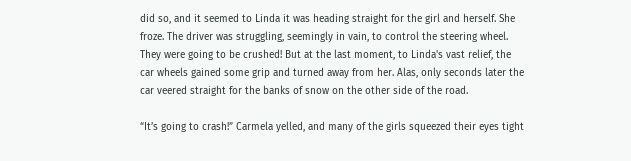did so, and it seemed to Linda it was heading straight for the girl and herself. She froze. The driver was struggling, seemingly in vain, to control the steering wheel. They were going to be crushed! But at the last moment, to Linda's vast relief, the car wheels gained some grip and turned away from her. Alas, only seconds later the car veered straight for the banks of snow on the other side of the road.

“It’s going to crash!” Carmela yelled, and many of the girls squeezed their eyes tight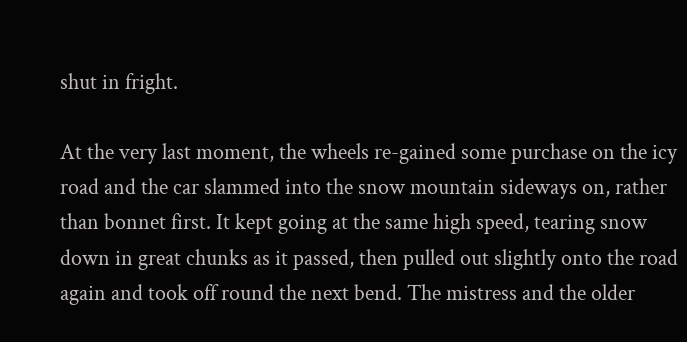shut in fright.

At the very last moment, the wheels re-gained some purchase on the icy road and the car slammed into the snow mountain sideways on, rather than bonnet first. It kept going at the same high speed, tearing snow down in great chunks as it passed, then pulled out slightly onto the road again and took off round the next bend. The mistress and the older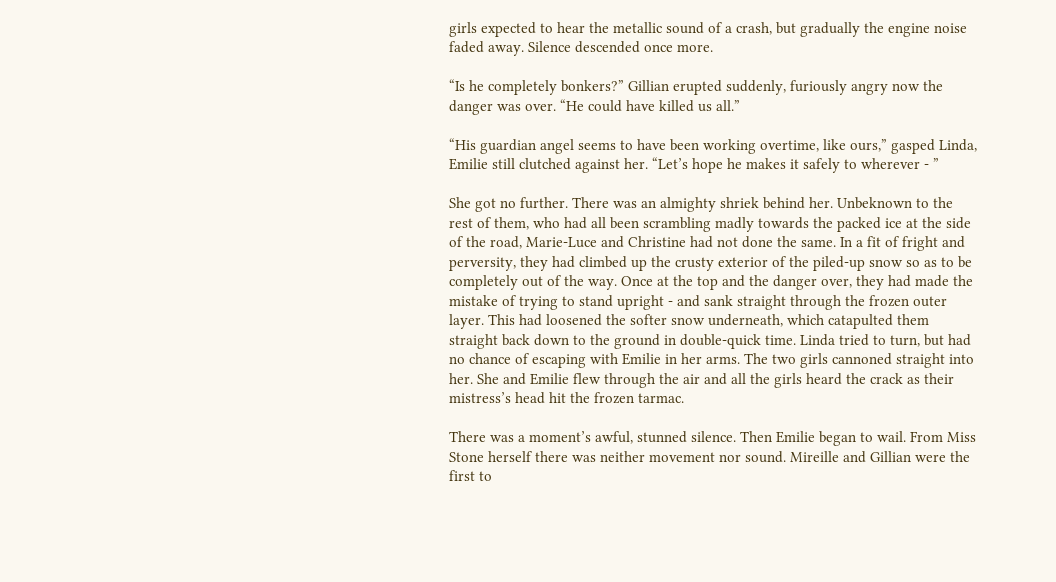girls expected to hear the metallic sound of a crash, but gradually the engine noise faded away. Silence descended once more.

“Is he completely bonkers?” Gillian erupted suddenly, furiously angry now the danger was over. “He could have killed us all.”

“His guardian angel seems to have been working overtime, like ours,” gasped Linda, Emilie still clutched against her. “Let’s hope he makes it safely to wherever - ”

She got no further. There was an almighty shriek behind her. Unbeknown to the rest of them, who had all been scrambling madly towards the packed ice at the side of the road, Marie-Luce and Christine had not done the same. In a fit of fright and perversity, they had climbed up the crusty exterior of the piled-up snow so as to be completely out of the way. Once at the top and the danger over, they had made the mistake of trying to stand upright - and sank straight through the frozen outer layer. This had loosened the softer snow underneath, which catapulted them straight back down to the ground in double-quick time. Linda tried to turn, but had no chance of escaping with Emilie in her arms. The two girls cannoned straight into her. She and Emilie flew through the air and all the girls heard the crack as their mistress’s head hit the frozen tarmac.

There was a moment’s awful, stunned silence. Then Emilie began to wail. From Miss Stone herself there was neither movement nor sound. Mireille and Gillian were the first to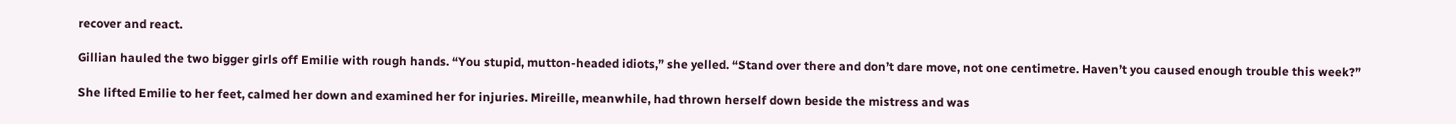recover and react.

Gillian hauled the two bigger girls off Emilie with rough hands. “You stupid, mutton-headed idiots,” she yelled. “Stand over there and don’t dare move, not one centimetre. Haven’t you caused enough trouble this week?”

She lifted Emilie to her feet, calmed her down and examined her for injuries. Mireille, meanwhile, had thrown herself down beside the mistress and was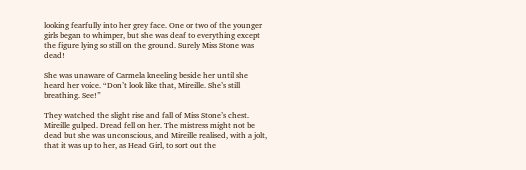looking fearfully into her grey face. One or two of the younger girls began to whimper, but she was deaf to everything except the figure lying so still on the ground. Surely Miss Stone was dead!

She was unaware of Carmela kneeling beside her until she heard her voice. “Don’t look like that, Mireille. She’s still breathing. See!”

They watched the slight rise and fall of Miss Stone’s chest. Mireille gulped. Dread fell on her. The mistress might not be dead but she was unconscious, and Mireille realised, with a jolt, that it was up to her, as Head Girl, to sort out the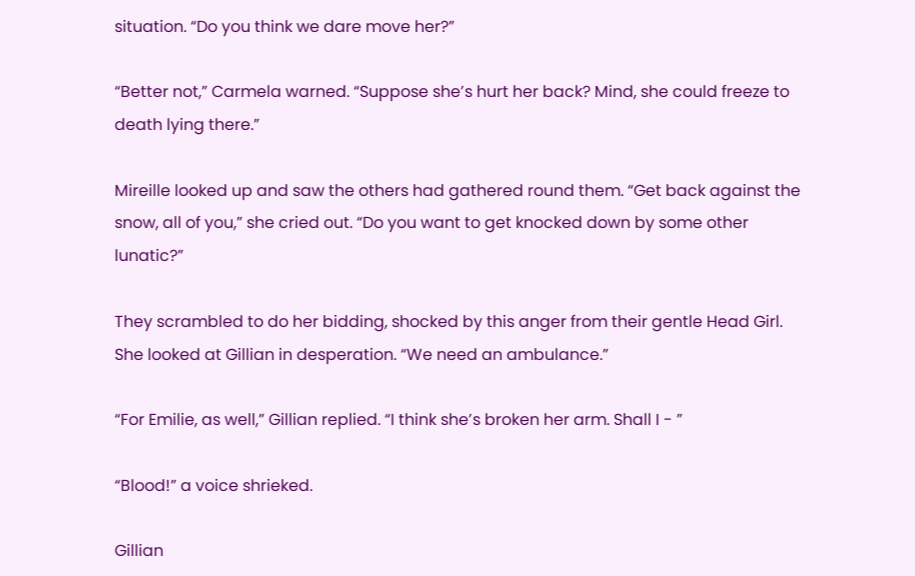situation. “Do you think we dare move her?”

“Better not,” Carmela warned. “Suppose she’s hurt her back? Mind, she could freeze to death lying there.”

Mireille looked up and saw the others had gathered round them. “Get back against the snow, all of you,” she cried out. “Do you want to get knocked down by some other lunatic?”

They scrambled to do her bidding, shocked by this anger from their gentle Head Girl. She looked at Gillian in desperation. “We need an ambulance.”

“For Emilie, as well,” Gillian replied. “I think she’s broken her arm. Shall I - ”

“Blood!” a voice shrieked.

Gillian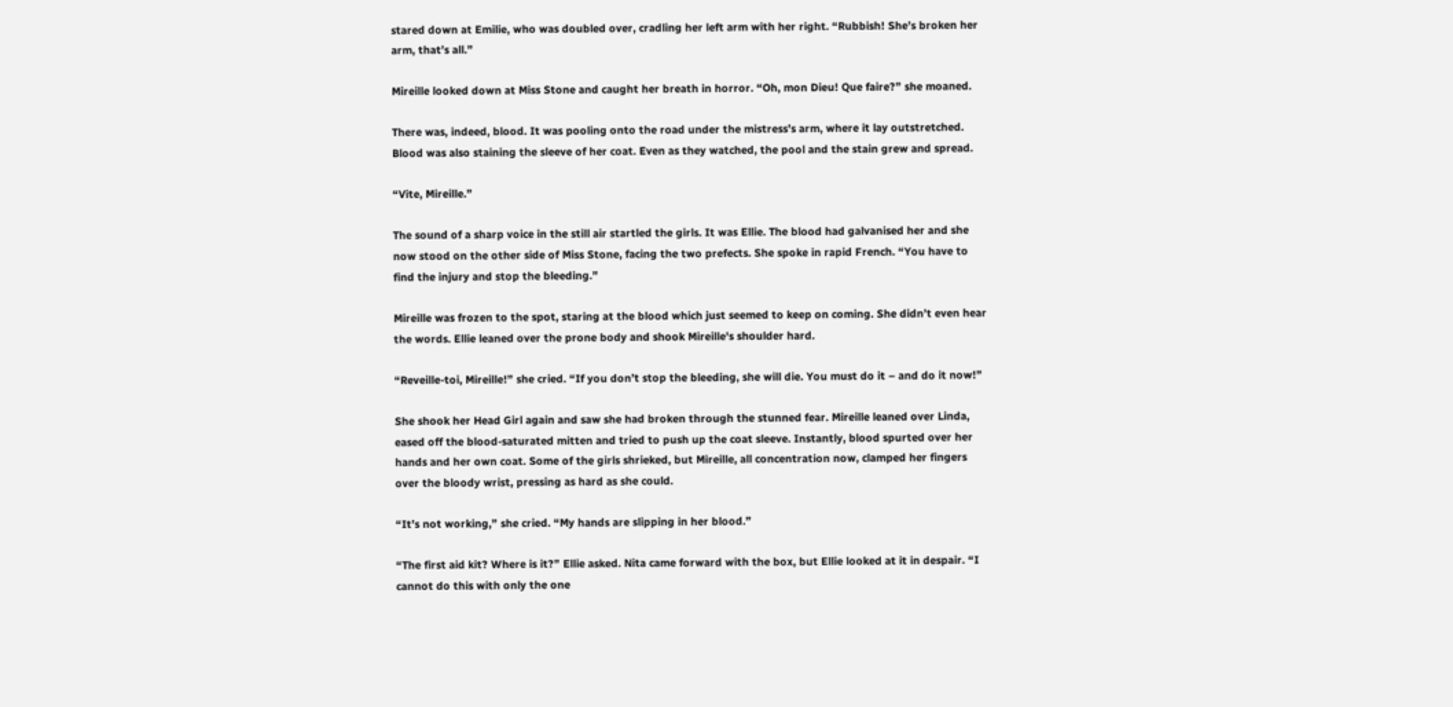stared down at Emilie, who was doubled over, cradling her left arm with her right. “Rubbish! She’s broken her arm, that’s all.”

Mireille looked down at Miss Stone and caught her breath in horror. “Oh, mon Dieu! Que faire?” she moaned.

There was, indeed, blood. It was pooling onto the road under the mistress’s arm, where it lay outstretched. Blood was also staining the sleeve of her coat. Even as they watched, the pool and the stain grew and spread.

“Vite, Mireille.”

The sound of a sharp voice in the still air startled the girls. It was Ellie. The blood had galvanised her and she now stood on the other side of Miss Stone, facing the two prefects. She spoke in rapid French. “You have to find the injury and stop the bleeding.”

Mireille was frozen to the spot, staring at the blood which just seemed to keep on coming. She didn’t even hear the words. Ellie leaned over the prone body and shook Mireille's shoulder hard.

“Reveille-toi, Mireille!” she cried. “If you don’t stop the bleeding, she will die. You must do it – and do it now!”

She shook her Head Girl again and saw she had broken through the stunned fear. Mireille leaned over Linda, eased off the blood-saturated mitten and tried to push up the coat sleeve. Instantly, blood spurted over her hands and her own coat. Some of the girls shrieked, but Mireille, all concentration now, clamped her fingers over the bloody wrist, pressing as hard as she could.

“It’s not working,” she cried. “My hands are slipping in her blood.”

“The first aid kit? Where is it?” Ellie asked. Nita came forward with the box, but Ellie looked at it in despair. “I cannot do this with only the one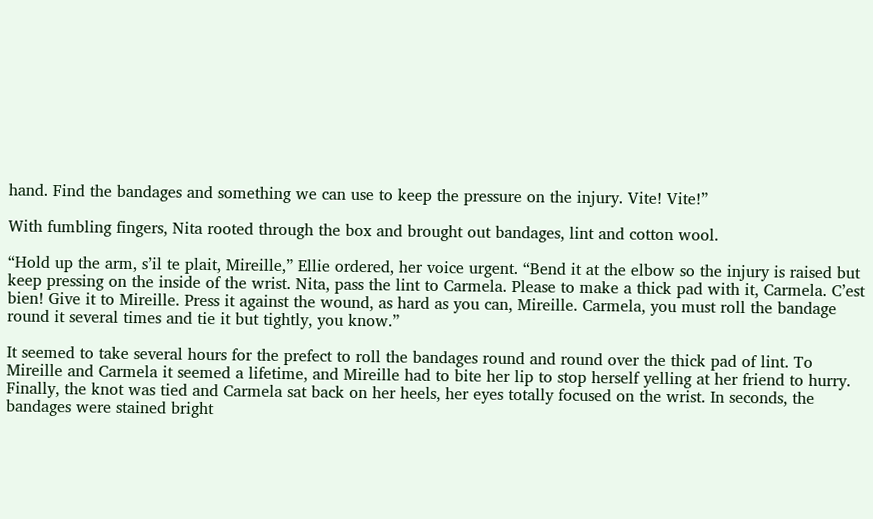hand. Find the bandages and something we can use to keep the pressure on the injury. Vite! Vite!”

With fumbling fingers, Nita rooted through the box and brought out bandages, lint and cotton wool.

“Hold up the arm, s’il te plait, Mireille,” Ellie ordered, her voice urgent. “Bend it at the elbow so the injury is raised but keep pressing on the inside of the wrist. Nita, pass the lint to Carmela. Please to make a thick pad with it, Carmela. C’est bien! Give it to Mireille. Press it against the wound, as hard as you can, Mireille. Carmela, you must roll the bandage round it several times and tie it but tightly, you know.”

It seemed to take several hours for the prefect to roll the bandages round and round over the thick pad of lint. To Mireille and Carmela it seemed a lifetime, and Mireille had to bite her lip to stop herself yelling at her friend to hurry. Finally, the knot was tied and Carmela sat back on her heels, her eyes totally focused on the wrist. In seconds, the bandages were stained bright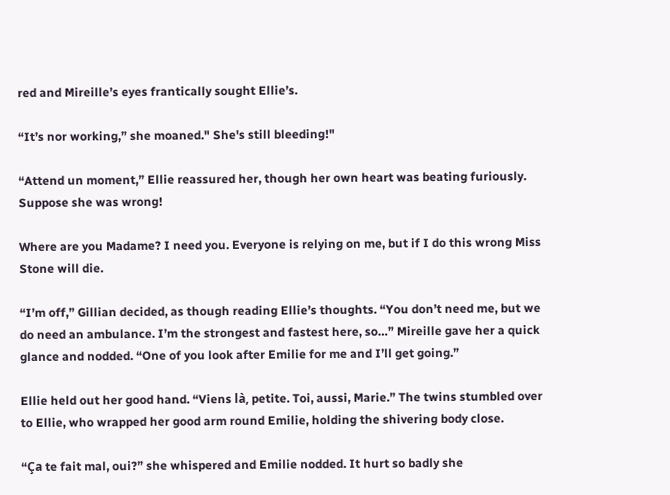red and Mireille’s eyes frantically sought Ellie’s.

“It’s nor working,” she moaned." She's still bleeding!"

“Attend un moment,” Ellie reassured her, though her own heart was beating furiously. Suppose she was wrong!

Where are you Madame? I need you. Everyone is relying on me, but if I do this wrong Miss Stone will die.

“I’m off,” Gillian decided, as though reading Ellie’s thoughts. “You don’t need me, but we do need an ambulance. I’m the strongest and fastest here, so…” Mireille gave her a quick glance and nodded. “One of you look after Emilie for me and I’ll get going.”

Ellie held out her good hand. “Viens là, petite. Toi, aussi, Marie.” The twins stumbled over to Ellie, who wrapped her good arm round Emilie, holding the shivering body close.

“Ça te fait mal, oui?” she whispered and Emilie nodded. It hurt so badly she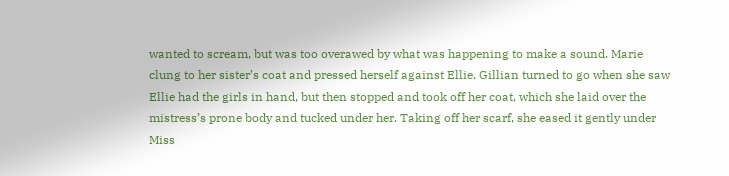wanted to scream, but was too overawed by what was happening to make a sound. Marie clung to her sister’s coat and pressed herself against Ellie. Gillian turned to go when she saw Ellie had the girls in hand, but then stopped and took off her coat, which she laid over the mistress’s prone body and tucked under her. Taking off her scarf, she eased it gently under Miss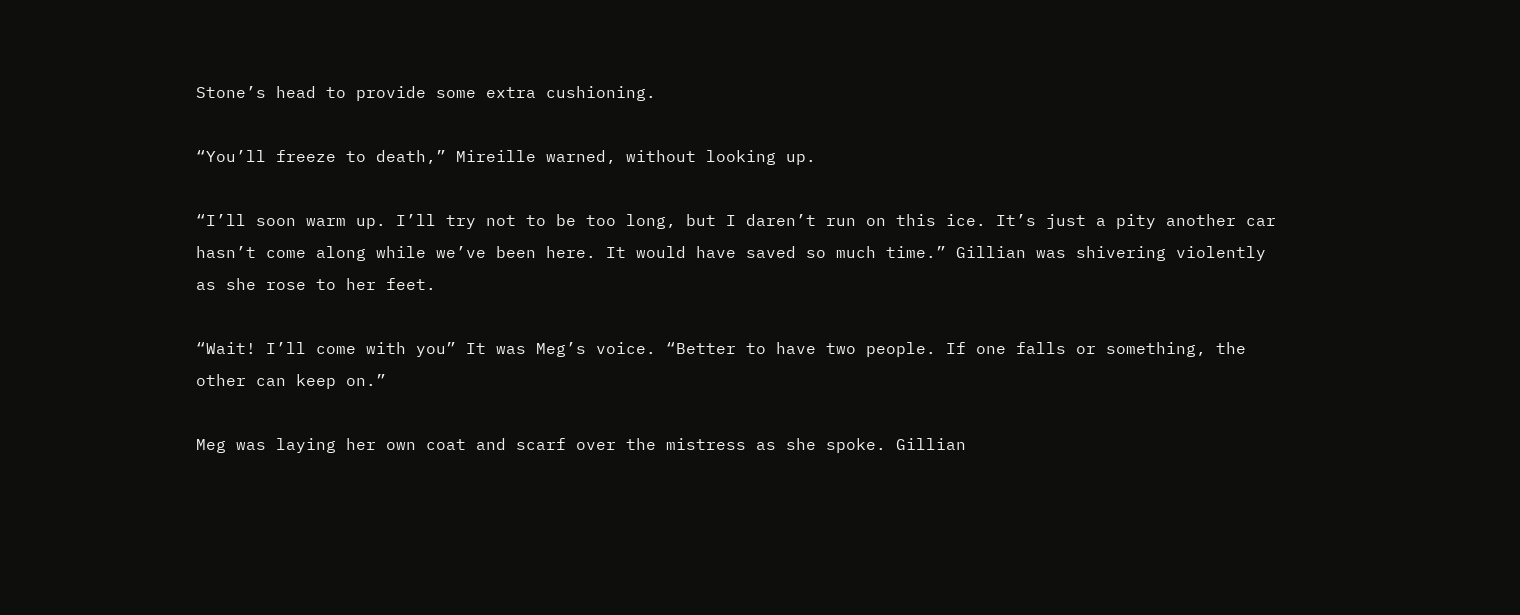Stone’s head to provide some extra cushioning.

“You’ll freeze to death,” Mireille warned, without looking up.

“I’ll soon warm up. I’ll try not to be too long, but I daren’t run on this ice. It’s just a pity another car hasn’t come along while we’ve been here. It would have saved so much time.” Gillian was shivering violently as she rose to her feet.

“Wait! I’ll come with you” It was Meg’s voice. “Better to have two people. If one falls or something, the other can keep on.”

Meg was laying her own coat and scarf over the mistress as she spoke. Gillian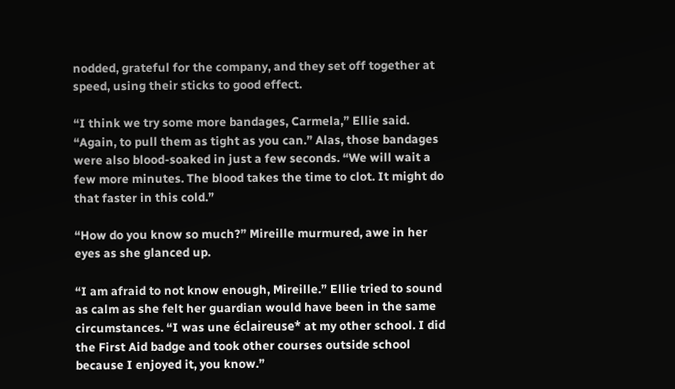nodded, grateful for the company, and they set off together at speed, using their sticks to good effect.

“I think we try some more bandages, Carmela,” Ellie said. “Again, to pull them as tight as you can.” Alas, those bandages were also blood-soaked in just a few seconds. “We will wait a few more minutes. The blood takes the time to clot. It might do that faster in this cold.”

“How do you know so much?” Mireille murmured, awe in her eyes as she glanced up.

“I am afraid to not know enough, Mireille.” Ellie tried to sound as calm as she felt her guardian would have been in the same circumstances. “I was une éclaireuse* at my other school. I did the First Aid badge and took other courses outside school because I enjoyed it, you know.”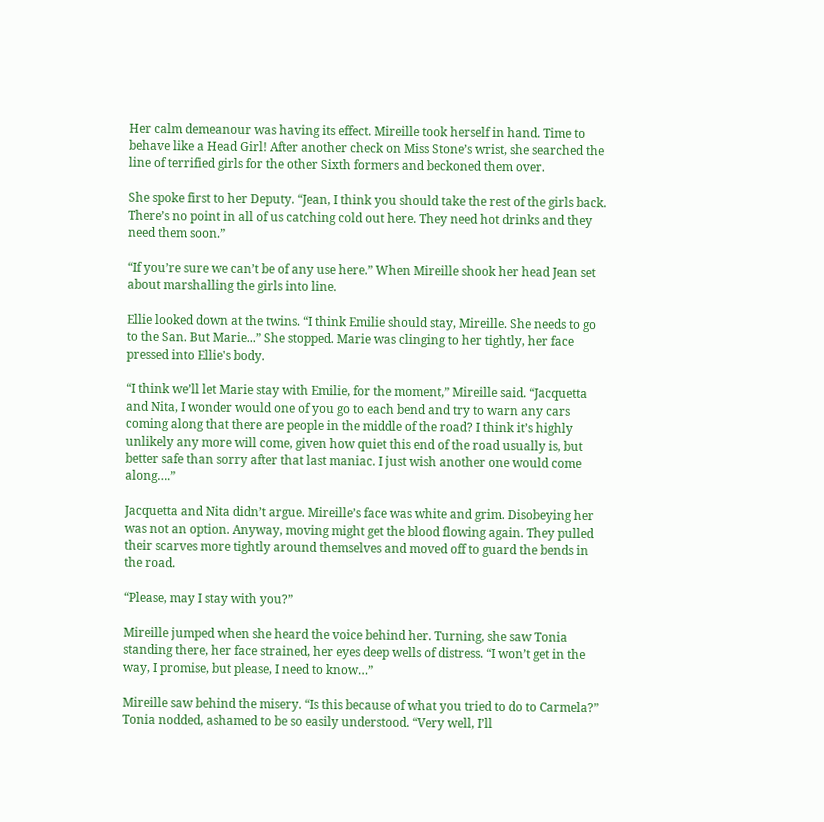Her calm demeanour was having its effect. Mireille took herself in hand. Time to behave like a Head Girl! After another check on Miss Stone’s wrist, she searched the line of terrified girls for the other Sixth formers and beckoned them over.

She spoke first to her Deputy. “Jean, I think you should take the rest of the girls back. There’s no point in all of us catching cold out here. They need hot drinks and they need them soon.”

“If you’re sure we can’t be of any use here.” When Mireille shook her head Jean set about marshalling the girls into line.

Ellie looked down at the twins. “I think Emilie should stay, Mireille. She needs to go to the San. But Marie...” She stopped. Marie was clinging to her tightly, her face pressed into Ellie's body.

“I think we’ll let Marie stay with Emilie, for the moment,” Mireille said. “Jacquetta and Nita, I wonder would one of you go to each bend and try to warn any cars coming along that there are people in the middle of the road? I think it’s highly unlikely any more will come, given how quiet this end of the road usually is, but better safe than sorry after that last maniac. I just wish another one would come along….”

Jacquetta and Nita didn’t argue. Mireille’s face was white and grim. Disobeying her was not an option. Anyway, moving might get the blood flowing again. They pulled their scarves more tightly around themselves and moved off to guard the bends in the road.

“Please, may I stay with you?”

Mireille jumped when she heard the voice behind her. Turning, she saw Tonia standing there, her face strained, her eyes deep wells of distress. “I won’t get in the way, I promise, but please, I need to know…”

Mireille saw behind the misery. “Is this because of what you tried to do to Carmela?” Tonia nodded, ashamed to be so easily understood. “Very well, I’ll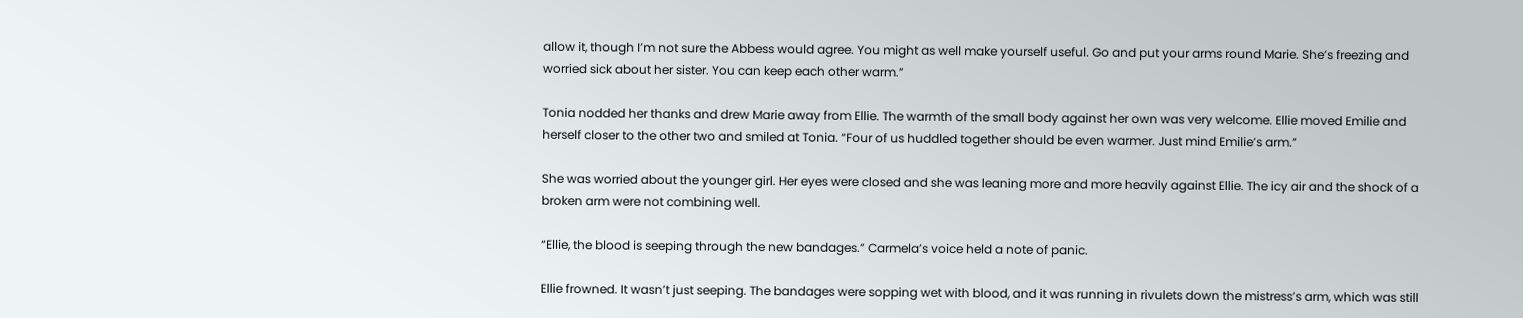allow it, though I’m not sure the Abbess would agree. You might as well make yourself useful. Go and put your arms round Marie. She’s freezing and worried sick about her sister. You can keep each other warm.”

Tonia nodded her thanks and drew Marie away from Ellie. The warmth of the small body against her own was very welcome. Ellie moved Emilie and herself closer to the other two and smiled at Tonia. “Four of us huddled together should be even warmer. Just mind Emilie’s arm.”

She was worried about the younger girl. Her eyes were closed and she was leaning more and more heavily against Ellie. The icy air and the shock of a broken arm were not combining well.

“Ellie, the blood is seeping through the new bandages.” Carmela’s voice held a note of panic.

Ellie frowned. It wasn’t just seeping. The bandages were sopping wet with blood, and it was running in rivulets down the mistress’s arm, which was still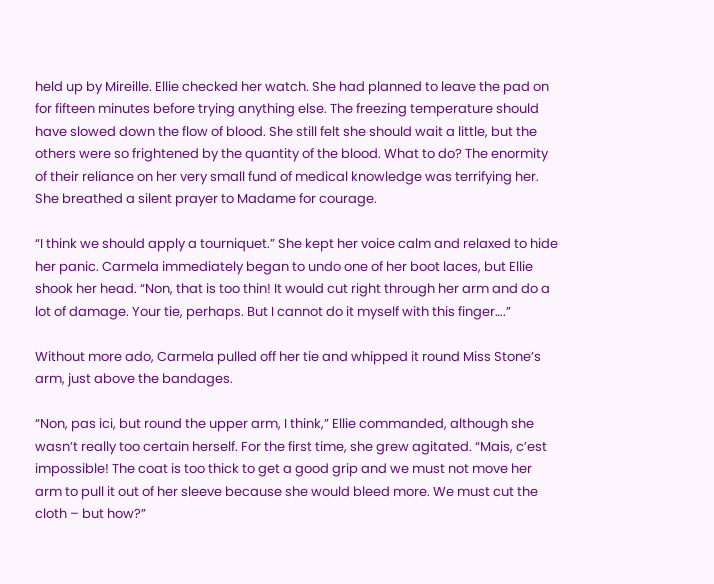held up by Mireille. Ellie checked her watch. She had planned to leave the pad on for fifteen minutes before trying anything else. The freezing temperature should have slowed down the flow of blood. She still felt she should wait a little, but the others were so frightened by the quantity of the blood. What to do? The enormity of their reliance on her very small fund of medical knowledge was terrifying her. She breathed a silent prayer to Madame for courage.

“I think we should apply a tourniquet.” She kept her voice calm and relaxed to hide her panic. Carmela immediately began to undo one of her boot laces, but Ellie shook her head. “Non, that is too thin! It would cut right through her arm and do a lot of damage. Your tie, perhaps. But I cannot do it myself with this finger….”

Without more ado, Carmela pulled off her tie and whipped it round Miss Stone’s arm, just above the bandages.

“Non, pas ici, but round the upper arm, I think,” Ellie commanded, although she wasn’t really too certain herself. For the first time, she grew agitated. “Mais, c’est impossible! The coat is too thick to get a good grip and we must not move her arm to pull it out of her sleeve because she would bleed more. We must cut the cloth – but how?”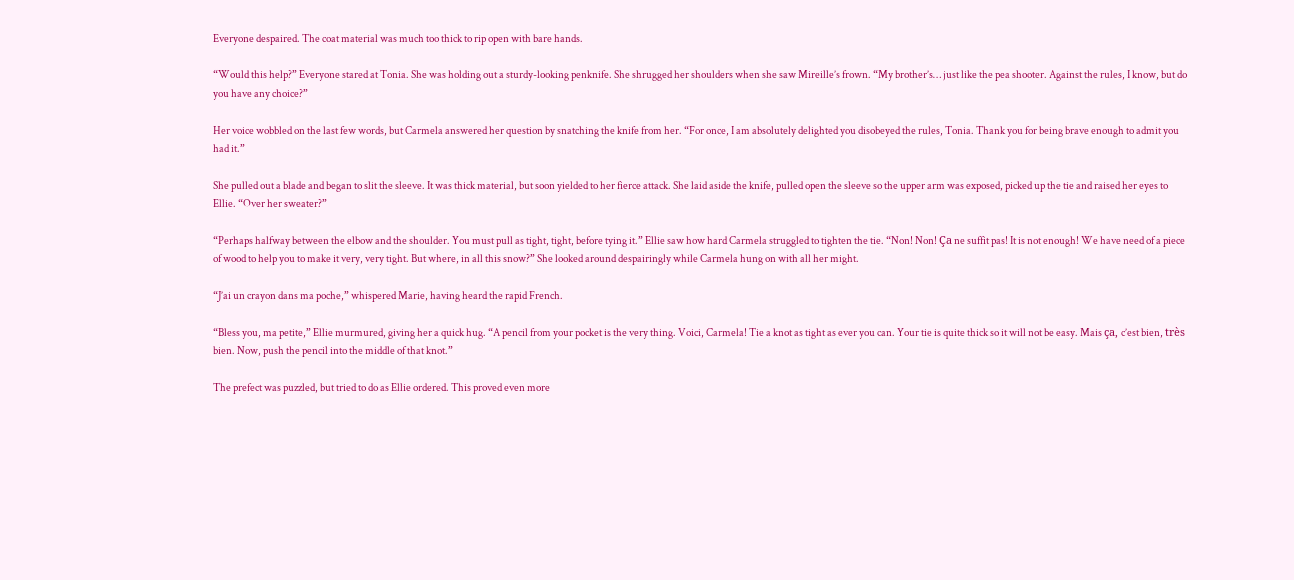Everyone despaired. The coat material was much too thick to rip open with bare hands.

“Would this help?” Everyone stared at Tonia. She was holding out a sturdy-looking penknife. She shrugged her shoulders when she saw Mireille’s frown. “My brother’s… just like the pea shooter. Against the rules, I know, but do you have any choice?”

Her voice wobbled on the last few words, but Carmela answered her question by snatching the knife from her. “For once, I am absolutely delighted you disobeyed the rules, Tonia. Thank you for being brave enough to admit you had it.”

She pulled out a blade and began to slit the sleeve. It was thick material, but soon yielded to her fierce attack. She laid aside the knife, pulled open the sleeve so the upper arm was exposed, picked up the tie and raised her eyes to Ellie. “Over her sweater?”

“Perhaps halfway between the elbow and the shoulder. You must pull as tight, tight, before tying it.” Ellie saw how hard Carmela struggled to tighten the tie. “Non! Non! Ça ne suffit pas! It is not enough! We have need of a piece of wood to help you to make it very, very tight. But where, in all this snow?” She looked around despairingly while Carmela hung on with all her might.

“J’ai un crayon dans ma poche,” whispered Marie, having heard the rapid French.

“Bless you, ma petite,” Ellie murmured, giving her a quick hug. “A pencil from your pocket is the very thing. Voici, Carmela! Tie a knot as tight as ever you can. Your tie is quite thick so it will not be easy. Mais ça, c’est bien, très bien. Now, push the pencil into the middle of that knot.”

The prefect was puzzled, but tried to do as Ellie ordered. This proved even more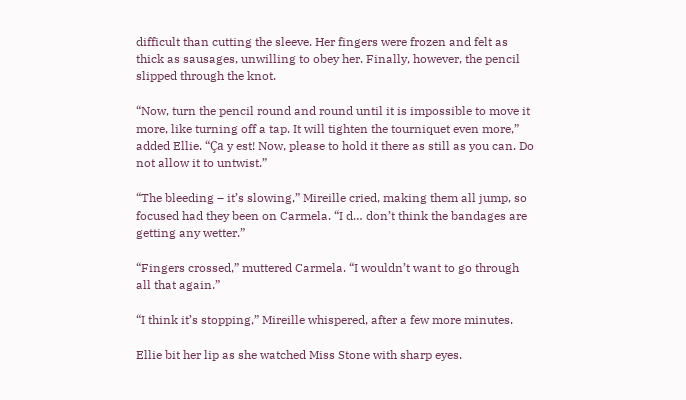difficult than cutting the sleeve. Her fingers were frozen and felt as thick as sausages, unwilling to obey her. Finally, however, the pencil slipped through the knot.

“Now, turn the pencil round and round until it is impossible to move it more, like turning off a tap. It will tighten the tourniquet even more,” added Ellie. “Ça y est! Now, please to hold it there as still as you can. Do not allow it to untwist.”

“The bleeding – it’s slowing,” Mireille cried, making them all jump, so focused had they been on Carmela. “I d… don’t think the bandages are getting any wetter.”

“Fingers crossed,” muttered Carmela. “I wouldn’t want to go through all that again.”

“I think it’s stopping,” Mireille whispered, after a few more minutes.

Ellie bit her lip as she watched Miss Stone with sharp eyes.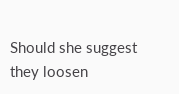Should she suggest they loosen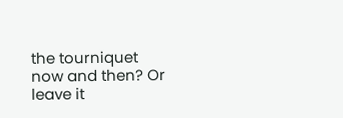the tourniquet now and then? Or leave it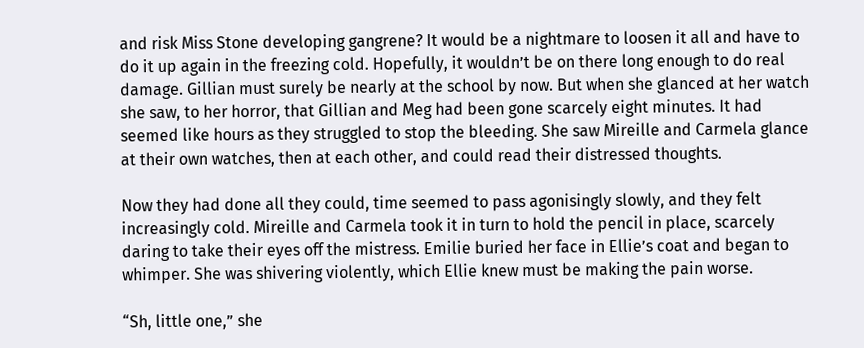and risk Miss Stone developing gangrene? It would be a nightmare to loosen it all and have to do it up again in the freezing cold. Hopefully, it wouldn’t be on there long enough to do real damage. Gillian must surely be nearly at the school by now. But when she glanced at her watch she saw, to her horror, that Gillian and Meg had been gone scarcely eight minutes. It had seemed like hours as they struggled to stop the bleeding. She saw Mireille and Carmela glance at their own watches, then at each other, and could read their distressed thoughts.

Now they had done all they could, time seemed to pass agonisingly slowly, and they felt increasingly cold. Mireille and Carmela took it in turn to hold the pencil in place, scarcely daring to take their eyes off the mistress. Emilie buried her face in Ellie’s coat and began to whimper. She was shivering violently, which Ellie knew must be making the pain worse.

“Sh, little one,” she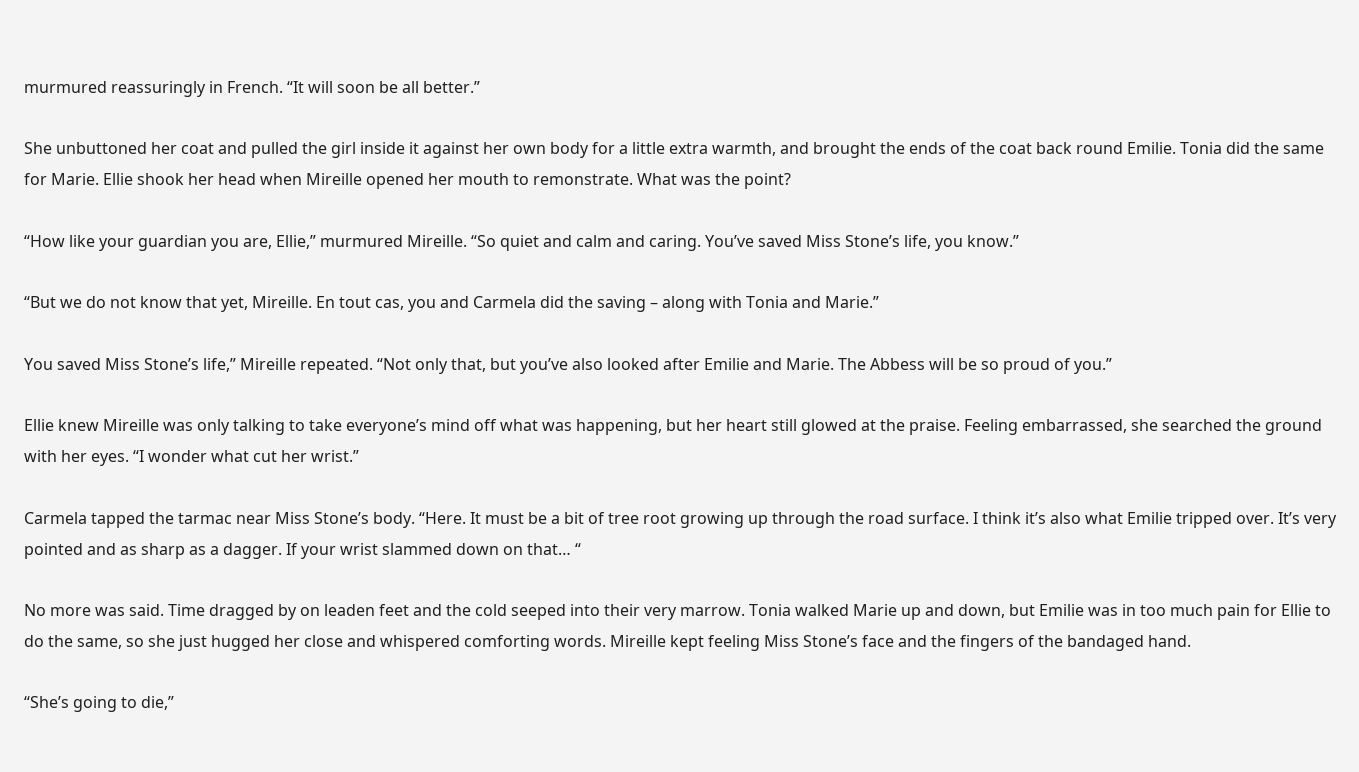murmured reassuringly in French. “It will soon be all better.”

She unbuttoned her coat and pulled the girl inside it against her own body for a little extra warmth, and brought the ends of the coat back round Emilie. Tonia did the same for Marie. Ellie shook her head when Mireille opened her mouth to remonstrate. What was the point?

“How like your guardian you are, Ellie,” murmured Mireille. “So quiet and calm and caring. You’ve saved Miss Stone’s life, you know.”

“But we do not know that yet, Mireille. En tout cas, you and Carmela did the saving – along with Tonia and Marie.”

You saved Miss Stone’s life,” Mireille repeated. “Not only that, but you’ve also looked after Emilie and Marie. The Abbess will be so proud of you.”

Ellie knew Mireille was only talking to take everyone’s mind off what was happening, but her heart still glowed at the praise. Feeling embarrassed, she searched the ground with her eyes. “I wonder what cut her wrist.”

Carmela tapped the tarmac near Miss Stone’s body. “Here. It must be a bit of tree root growing up through the road surface. I think it’s also what Emilie tripped over. It’s very pointed and as sharp as a dagger. If your wrist slammed down on that… “

No more was said. Time dragged by on leaden feet and the cold seeped into their very marrow. Tonia walked Marie up and down, but Emilie was in too much pain for Ellie to do the same, so she just hugged her close and whispered comforting words. Mireille kept feeling Miss Stone’s face and the fingers of the bandaged hand.

“She’s going to die,”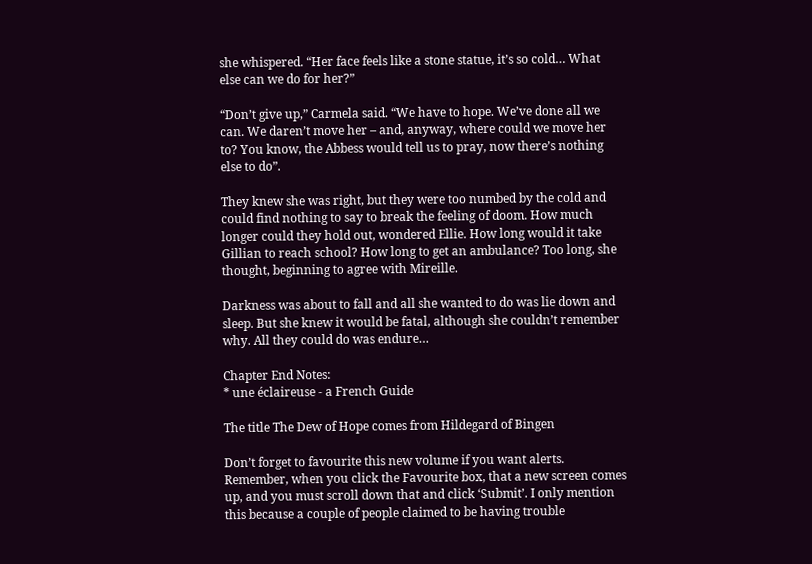she whispered. “Her face feels like a stone statue, it’s so cold… What else can we do for her?”

“Don’t give up,” Carmela said. “We have to hope. We’ve done all we can. We daren’t move her – and, anyway, where could we move her to? You know, the Abbess would tell us to pray, now there’s nothing else to do”.

They knew she was right, but they were too numbed by the cold and could find nothing to say to break the feeling of doom. How much longer could they hold out, wondered Ellie. How long would it take Gillian to reach school? How long to get an ambulance? Too long, she thought, beginning to agree with Mireille.

Darkness was about to fall and all she wanted to do was lie down and sleep. But she knew it would be fatal, although she couldn’t remember why. All they could do was endure…

Chapter End Notes:
* une éclaireuse - a French Guide

The title The Dew of Hope comes from Hildegard of Bingen

Don’t forget to favourite this new volume if you want alerts. Remember, when you click the Favourite box, that a new screen comes up, and you must scroll down that and click ‘Submit’. I only mention this because a couple of people claimed to be having trouble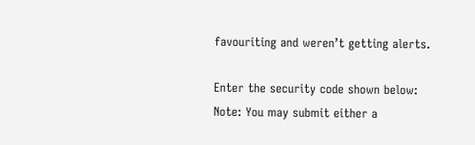favouriting and weren’t getting alerts.

Enter the security code shown below:
Note: You may submit either a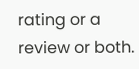rating or a review or both.